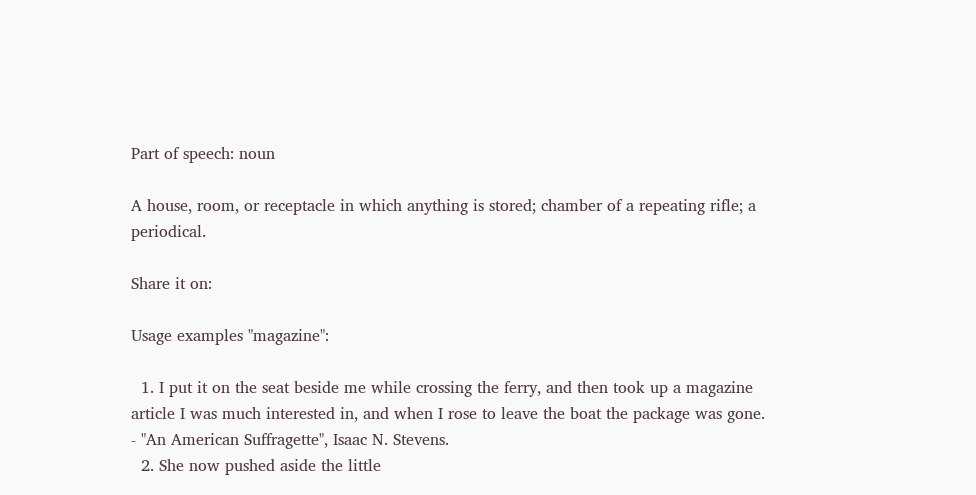Part of speech: noun

A house, room, or receptacle in which anything is stored; chamber of a repeating rifle; a periodical.

Share it on:

Usage examples "magazine":

  1. I put it on the seat beside me while crossing the ferry, and then took up a magazine article I was much interested in, and when I rose to leave the boat the package was gone. - "An American Suffragette", Isaac N. Stevens.
  2. She now pushed aside the little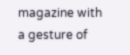magazine with a gesture of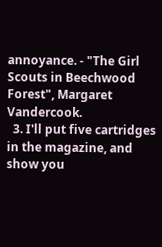annoyance. - "The Girl Scouts in Beechwood Forest", Margaret Vandercook.
  3. I'll put five cartridges in the magazine, and show you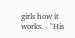girls how it works. - "His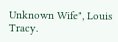Unknown Wife", Louis Tracy.